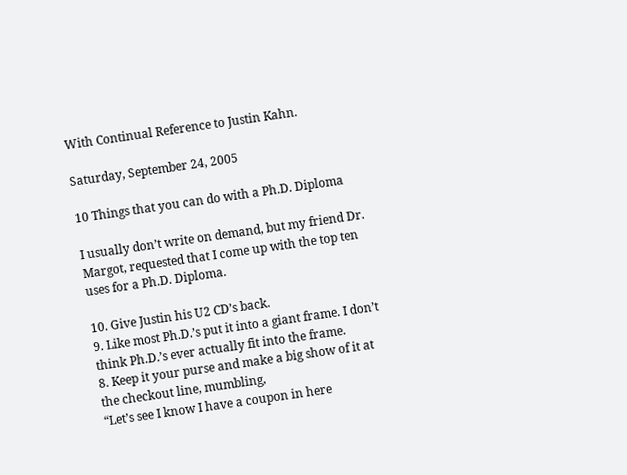With Continual Reference to Justin Kahn.

Saturday, September 24, 2005

10 Things that you can do with a Ph.D. Diploma

I usually don’t write on demand, but my friend Dr. Margot, requested that I come up with the top ten uses for a Ph.D. Diploma.

10. Give Justin his U2 CD’s back.
9. Like most Ph.D.’s put it into a giant frame. I don’t think Ph.D.’s ever actually fit into the frame.
8. Keep it your purse and make a big show of it at the checkout line, mumbling,
“Let’s see I know I have a coupon in here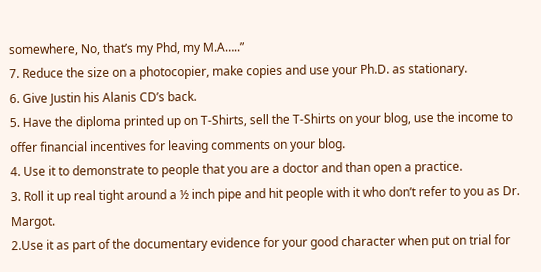somewhere, No, that’s my Phd, my M.A…..”
7. Reduce the size on a photocopier, make copies and use your Ph.D. as stationary.
6. Give Justin his Alanis CD’s back.
5. Have the diploma printed up on T-Shirts, sell the T-Shirts on your blog, use the income to offer financial incentives for leaving comments on your blog.
4. Use it to demonstrate to people that you are a doctor and than open a practice.
3. Roll it up real tight around a ½ inch pipe and hit people with it who don’t refer to you as Dr. Margot.
2.Use it as part of the documentary evidence for your good character when put on trial for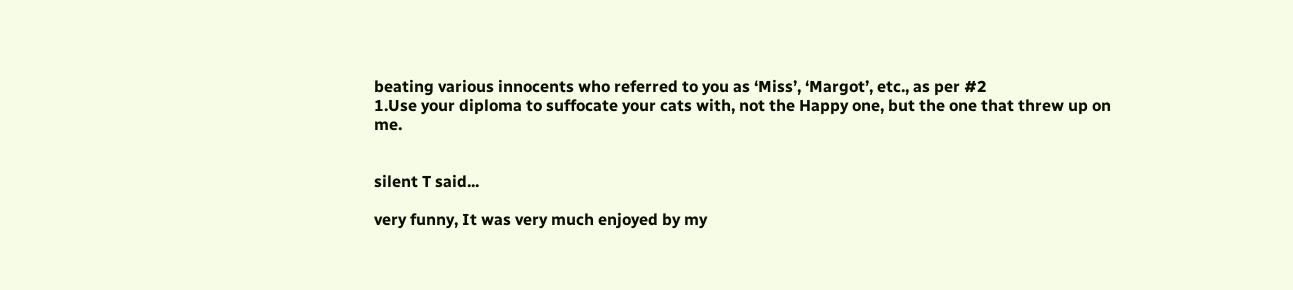beating various innocents who referred to you as ‘Miss’, ‘Margot’, etc., as per #2
1.Use your diploma to suffocate your cats with, not the Happy one, but the one that threw up on me.


silent T said...

very funny, It was very much enjoyed by my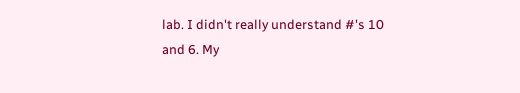lab. I didn't really understand #'s 10 and 6. My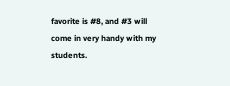favorite is #8, and #3 will come in very handy with my students.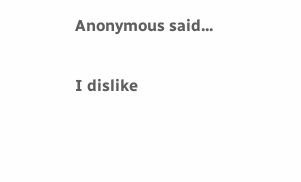Anonymous said...

I dislike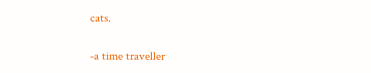cats.

-a time traveller